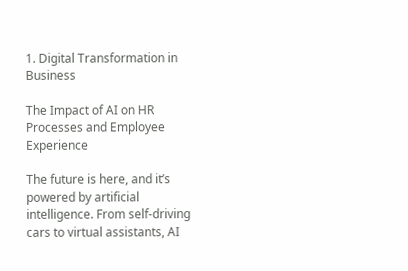1. Digital Transformation in Business

The Impact of AI on HR Processes and Employee Experience

The future is here, and it’s powered by artificial intelligence. From self-driving cars to virtual assistants, AI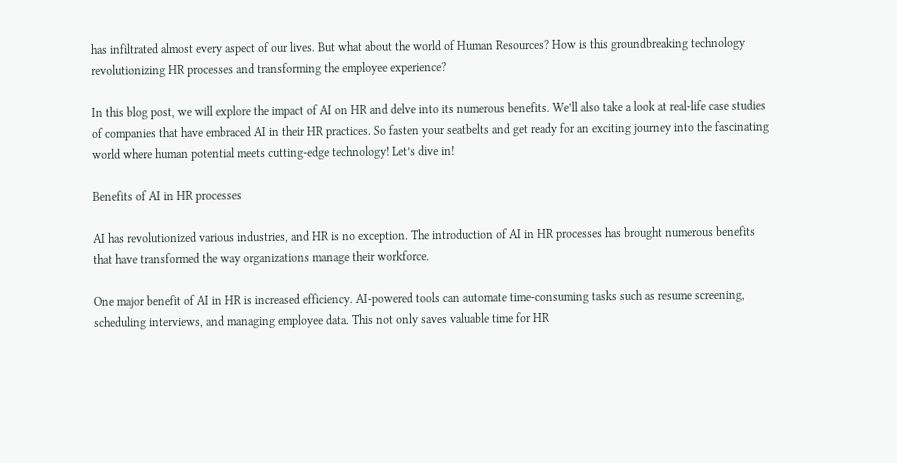has infiltrated almost every aspect of our lives. But what about the world of Human Resources? How is this groundbreaking technology revolutionizing HR processes and transforming the employee experience?

In this blog post, we will explore the impact of AI on HR and delve into its numerous benefits. We’ll also take a look at real-life case studies of companies that have embraced AI in their HR practices. So fasten your seatbelts and get ready for an exciting journey into the fascinating world where human potential meets cutting-edge technology! Let’s dive in!

Benefits of AI in HR processes

AI has revolutionized various industries, and HR is no exception. The introduction of AI in HR processes has brought numerous benefits that have transformed the way organizations manage their workforce.

One major benefit of AI in HR is increased efficiency. AI-powered tools can automate time-consuming tasks such as resume screening, scheduling interviews, and managing employee data. This not only saves valuable time for HR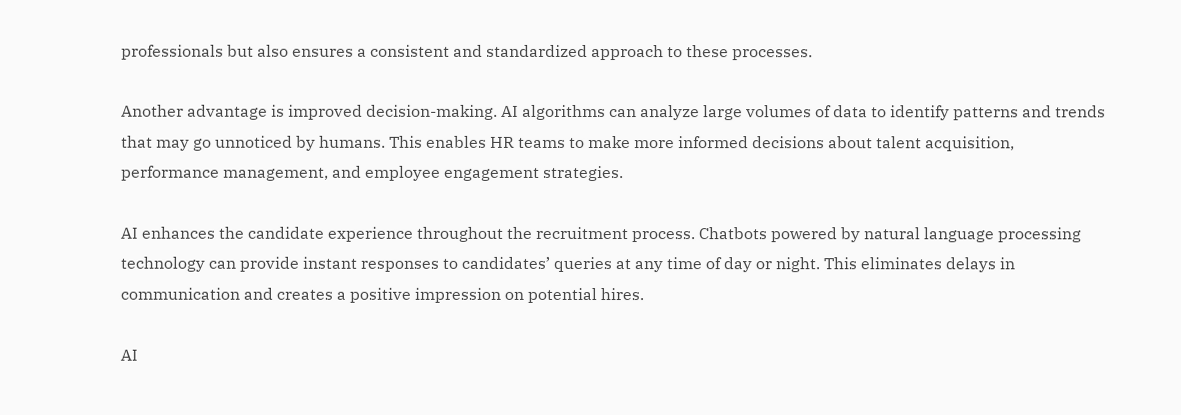professionals but also ensures a consistent and standardized approach to these processes.

Another advantage is improved decision-making. AI algorithms can analyze large volumes of data to identify patterns and trends that may go unnoticed by humans. This enables HR teams to make more informed decisions about talent acquisition, performance management, and employee engagement strategies.

AI enhances the candidate experience throughout the recruitment process. Chatbots powered by natural language processing technology can provide instant responses to candidates’ queries at any time of day or night. This eliminates delays in communication and creates a positive impression on potential hires.

AI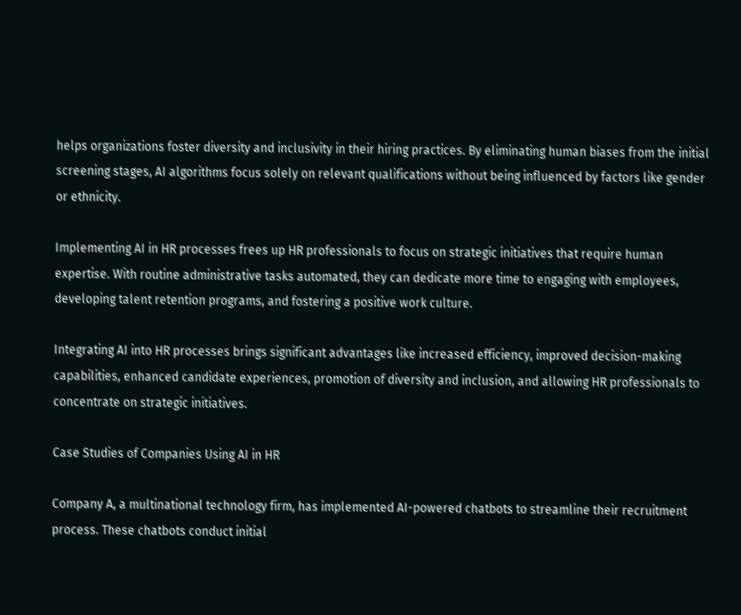helps organizations foster diversity and inclusivity in their hiring practices. By eliminating human biases from the initial screening stages, AI algorithms focus solely on relevant qualifications without being influenced by factors like gender or ethnicity.

Implementing AI in HR processes frees up HR professionals to focus on strategic initiatives that require human expertise. With routine administrative tasks automated, they can dedicate more time to engaging with employees, developing talent retention programs, and fostering a positive work culture.

Integrating AI into HR processes brings significant advantages like increased efficiency, improved decision-making capabilities, enhanced candidate experiences, promotion of diversity and inclusion, and allowing HR professionals to concentrate on strategic initiatives.

Case Studies of Companies Using AI in HR

Company A, a multinational technology firm, has implemented AI-powered chatbots to streamline their recruitment process. These chatbots conduct initial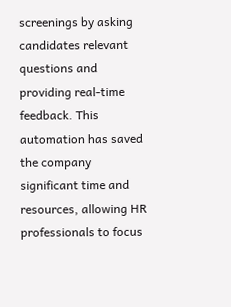screenings by asking candidates relevant questions and providing real-time feedback. This automation has saved the company significant time and resources, allowing HR professionals to focus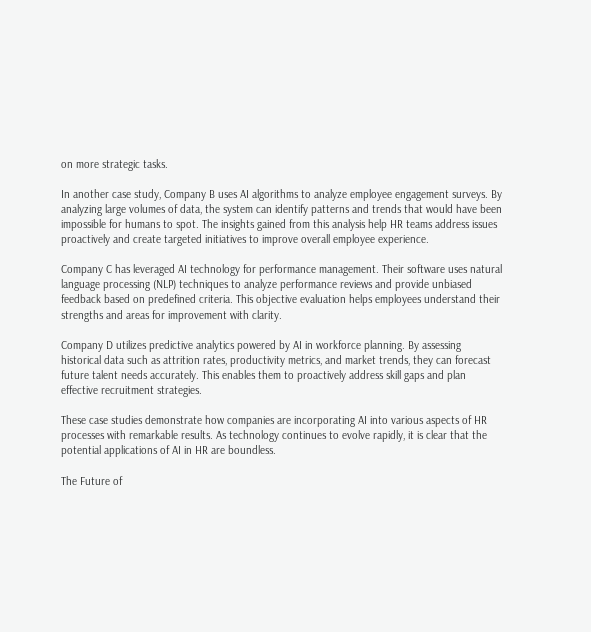on more strategic tasks.

In another case study, Company B uses AI algorithms to analyze employee engagement surveys. By analyzing large volumes of data, the system can identify patterns and trends that would have been impossible for humans to spot. The insights gained from this analysis help HR teams address issues proactively and create targeted initiatives to improve overall employee experience.

Company C has leveraged AI technology for performance management. Their software uses natural language processing (NLP) techniques to analyze performance reviews and provide unbiased feedback based on predefined criteria. This objective evaluation helps employees understand their strengths and areas for improvement with clarity.

Company D utilizes predictive analytics powered by AI in workforce planning. By assessing historical data such as attrition rates, productivity metrics, and market trends, they can forecast future talent needs accurately. This enables them to proactively address skill gaps and plan effective recruitment strategies.

These case studies demonstrate how companies are incorporating AI into various aspects of HR processes with remarkable results. As technology continues to evolve rapidly, it is clear that the potential applications of AI in HR are boundless.

The Future of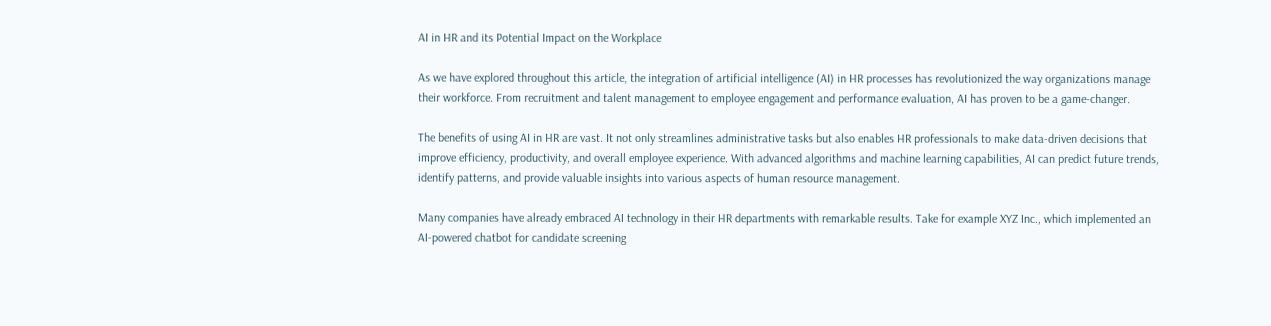AI in HR and its Potential Impact on the Workplace

As we have explored throughout this article, the integration of artificial intelligence (AI) in HR processes has revolutionized the way organizations manage their workforce. From recruitment and talent management to employee engagement and performance evaluation, AI has proven to be a game-changer.

The benefits of using AI in HR are vast. It not only streamlines administrative tasks but also enables HR professionals to make data-driven decisions that improve efficiency, productivity, and overall employee experience. With advanced algorithms and machine learning capabilities, AI can predict future trends, identify patterns, and provide valuable insights into various aspects of human resource management.

Many companies have already embraced AI technology in their HR departments with remarkable results. Take for example XYZ Inc., which implemented an AI-powered chatbot for candidate screening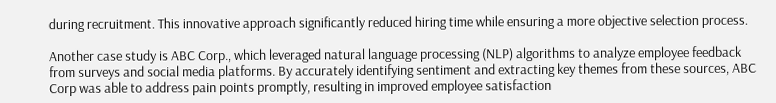during recruitment. This innovative approach significantly reduced hiring time while ensuring a more objective selection process.

Another case study is ABC Corp., which leveraged natural language processing (NLP) algorithms to analyze employee feedback from surveys and social media platforms. By accurately identifying sentiment and extracting key themes from these sources, ABC Corp was able to address pain points promptly, resulting in improved employee satisfaction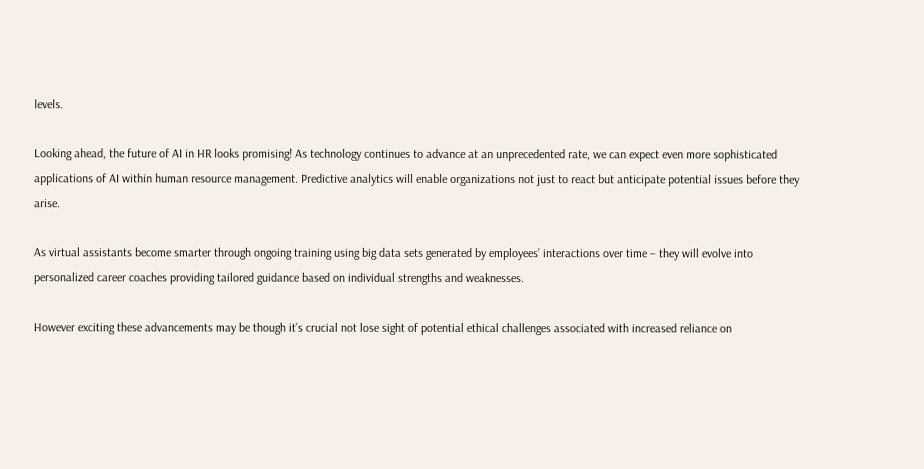levels.

Looking ahead, the future of AI in HR looks promising! As technology continues to advance at an unprecedented rate, we can expect even more sophisticated applications of AI within human resource management. Predictive analytics will enable organizations not just to react but anticipate potential issues before they arise.

As virtual assistants become smarter through ongoing training using big data sets generated by employees’ interactions over time – they will evolve into personalized career coaches providing tailored guidance based on individual strengths and weaknesses.

However exciting these advancements may be though it’s crucial not lose sight of potential ethical challenges associated with increased reliance on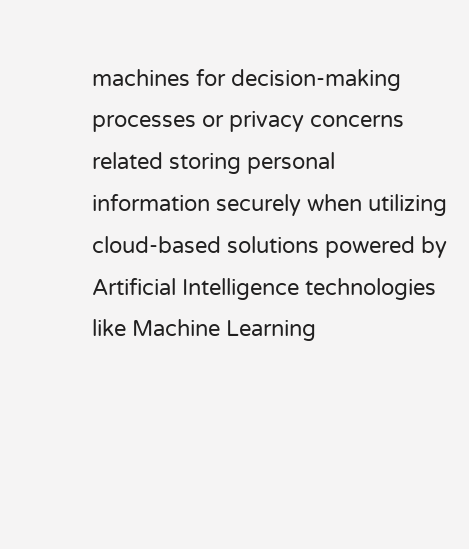machines for decision-making processes or privacy concerns related storing personal information securely when utilizing cloud-based solutions powered by Artificial Intelligence technologies like Machine Learning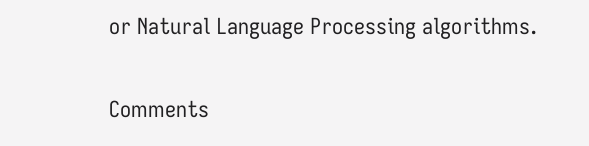or Natural Language Processing algorithms.

Comments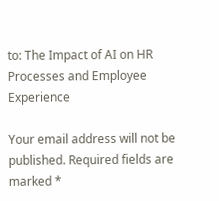to: The Impact of AI on HR Processes and Employee Experience

Your email address will not be published. Required fields are marked *